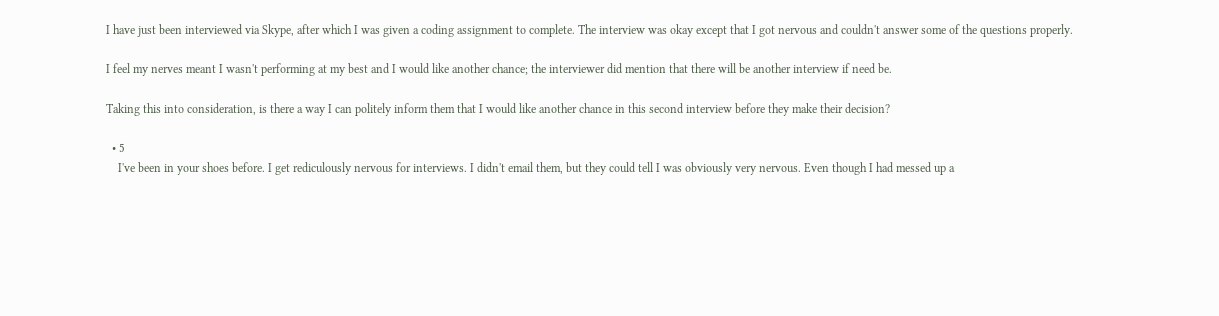I have just been interviewed via Skype, after which I was given a coding assignment to complete. The interview was okay except that I got nervous and couldn't answer some of the questions properly.

I feel my nerves meant I wasn't performing at my best and I would like another chance; the interviewer did mention that there will be another interview if need be.

Taking this into consideration, is there a way I can politely inform them that I would like another chance in this second interview before they make their decision?

  • 5
    I've been in your shoes before. I get rediculously nervous for interviews. I didn't email them, but they could tell I was obviously very nervous. Even though I had messed up a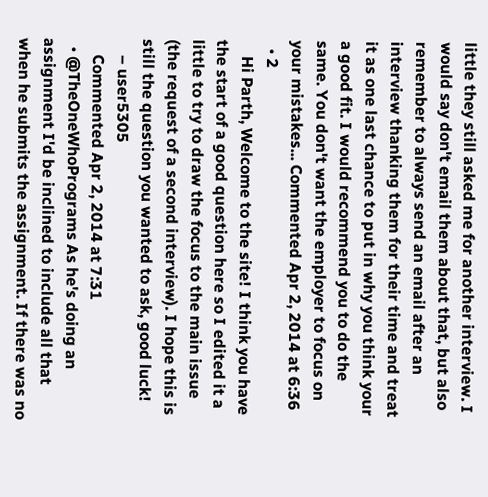little they still asked me for another interview. I would say don't email them about that, but also remember to always send an email after an interview thanking them for their time and treat it as one last chance to put in why you think your a good fit. I would recommend you to do the same. You don't want the employer to focus on your mistakes... Commented Apr 2, 2014 at 6:36
  • 2
    Hi Parth, Welcome to the site! I think you have the start of a good question here so I edited it a little to try to draw the focus to the main issue (the request of a second interview). I hope this is still the question you wanted to ask, good luck!
    – user5305
    Commented Apr 2, 2014 at 7:31
  • @TheOneWhoPrograms As he's doing an assignment I'd be inclined to include all that when he submits the assignment. If there was no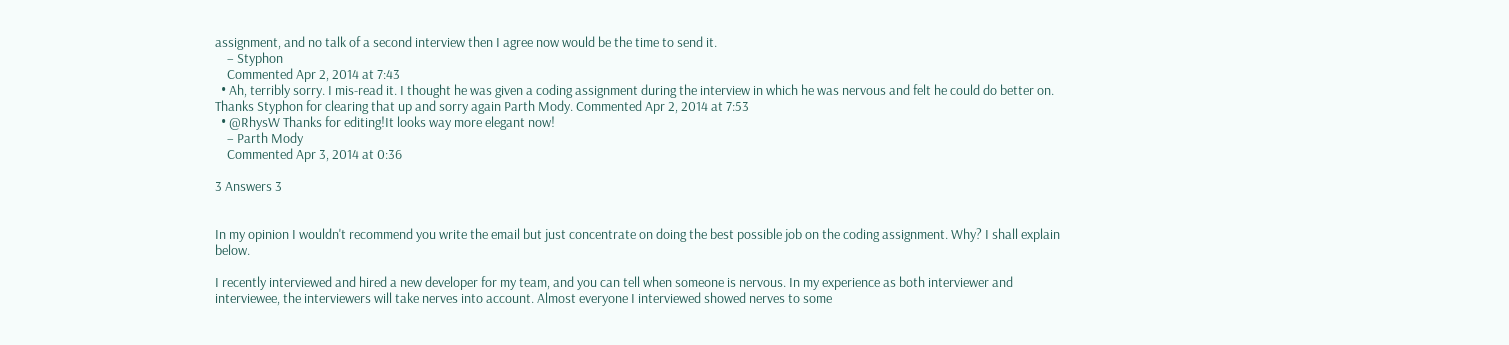assignment, and no talk of a second interview then I agree now would be the time to send it.
    – Styphon
    Commented Apr 2, 2014 at 7:43
  • Ah, terribly sorry. I mis-read it. I thought he was given a coding assignment during the interview in which he was nervous and felt he could do better on. Thanks Styphon for clearing that up and sorry again Parth Mody. Commented Apr 2, 2014 at 7:53
  • @RhysW Thanks for editing!It looks way more elegant now!
    – Parth Mody
    Commented Apr 3, 2014 at 0:36

3 Answers 3


In my opinion I wouldn't recommend you write the email but just concentrate on doing the best possible job on the coding assignment. Why? I shall explain below.

I recently interviewed and hired a new developer for my team, and you can tell when someone is nervous. In my experience as both interviewer and interviewee, the interviewers will take nerves into account. Almost everyone I interviewed showed nerves to some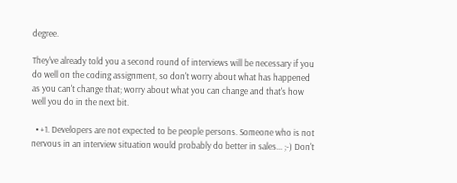degree.

They've already told you a second round of interviews will be necessary if you do well on the coding assignment, so don't worry about what has happened as you can't change that; worry about what you can change and that's how well you do in the next bit.

  • +1. Developers are not expected to be people persons. Someone who is not nervous in an interview situation would probably do better in sales... ;-) Don't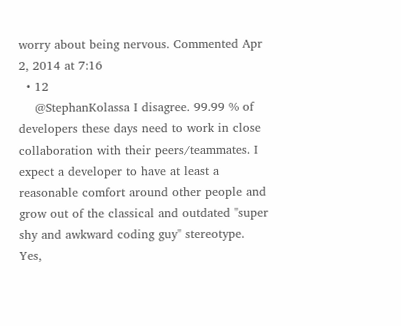worry about being nervous. Commented Apr 2, 2014 at 7:16
  • 12
    @StephanKolassa I disagree. 99.99 % of developers these days need to work in close collaboration with their peers/teammates. I expect a developer to have at least a reasonable comfort around other people and grow out of the classical and outdated "super shy and awkward coding guy" stereotype. Yes,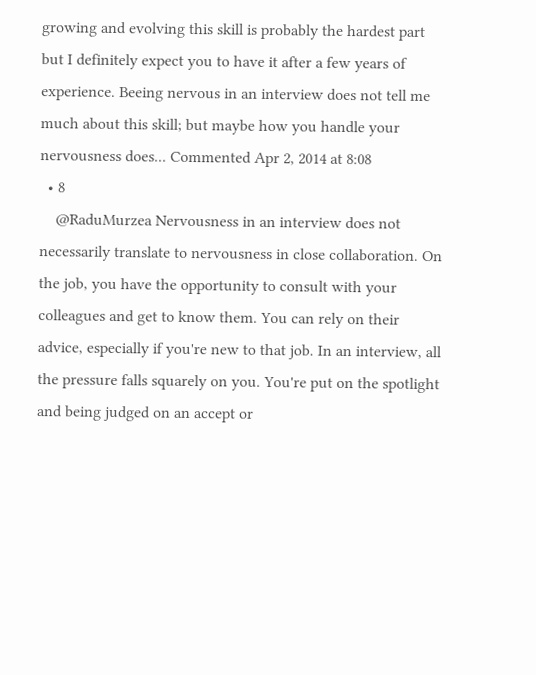growing and evolving this skill is probably the hardest part but I definitely expect you to have it after a few years of experience. Beeing nervous in an interview does not tell me much about this skill; but maybe how you handle your nervousness does... Commented Apr 2, 2014 at 8:08
  • 8
    @RaduMurzea Nervousness in an interview does not necessarily translate to nervousness in close collaboration. On the job, you have the opportunity to consult with your colleagues and get to know them. You can rely on their advice, especially if you're new to that job. In an interview, all the pressure falls squarely on you. You're put on the spotlight and being judged on an accept or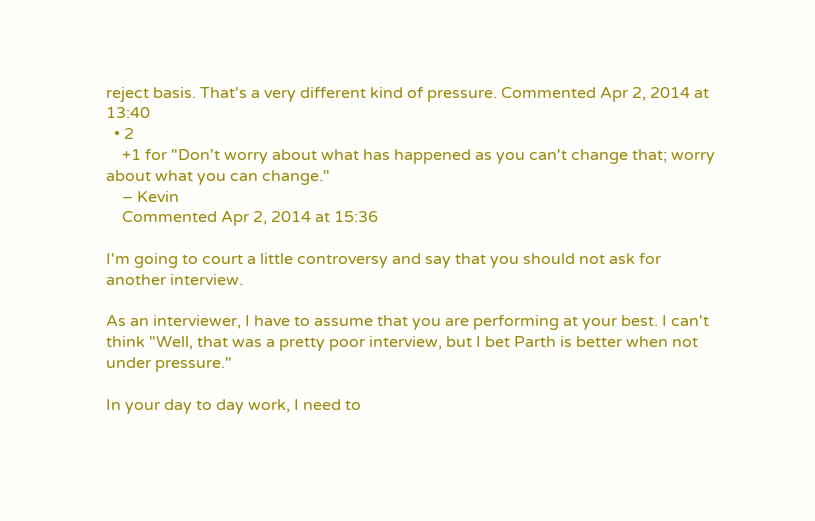reject basis. That's a very different kind of pressure. Commented Apr 2, 2014 at 13:40
  • 2
    +1 for "Don't worry about what has happened as you can't change that; worry about what you can change."
    – Kevin
    Commented Apr 2, 2014 at 15:36

I'm going to court a little controversy and say that you should not ask for another interview.

As an interviewer, I have to assume that you are performing at your best. I can't think "Well, that was a pretty poor interview, but I bet Parth is better when not under pressure."

In your day to day work, I need to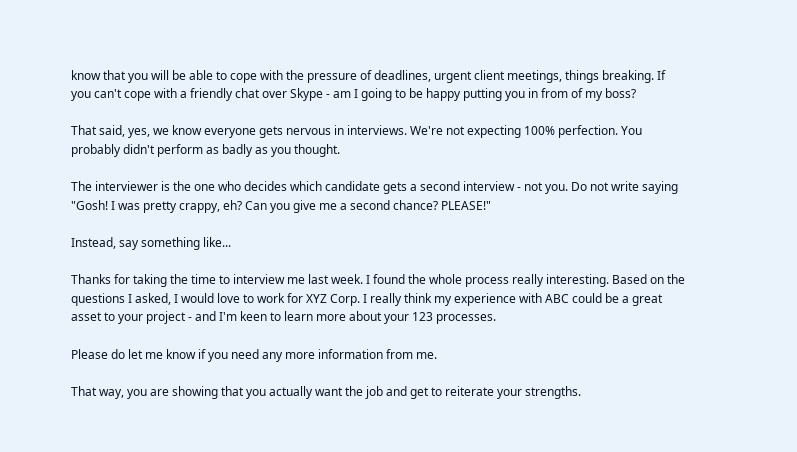know that you will be able to cope with the pressure of deadlines, urgent client meetings, things breaking. If you can't cope with a friendly chat over Skype - am I going to be happy putting you in from of my boss?

That said, yes, we know everyone gets nervous in interviews. We're not expecting 100% perfection. You probably didn't perform as badly as you thought.

The interviewer is the one who decides which candidate gets a second interview - not you. Do not write saying "Gosh! I was pretty crappy, eh? Can you give me a second chance? PLEASE!"

Instead, say something like...

Thanks for taking the time to interview me last week. I found the whole process really interesting. Based on the questions I asked, I would love to work for XYZ Corp. I really think my experience with ABC could be a great asset to your project - and I'm keen to learn more about your 123 processes.

Please do let me know if you need any more information from me.

That way, you are showing that you actually want the job and get to reiterate your strengths.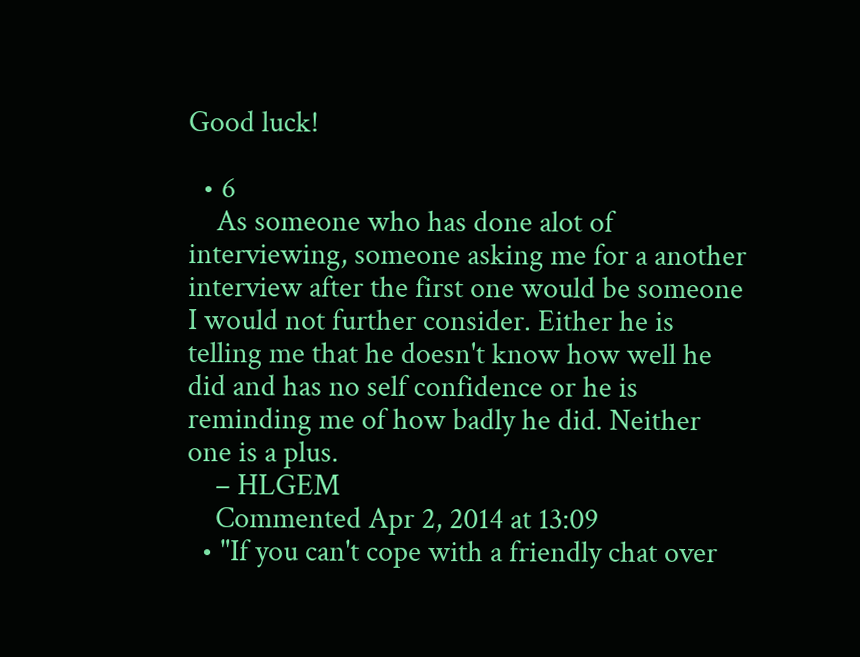Good luck!

  • 6
    As someone who has done alot of interviewing, someone asking me for a another interview after the first one would be someone I would not further consider. Either he is telling me that he doesn't know how well he did and has no self confidence or he is reminding me of how badly he did. Neither one is a plus.
    – HLGEM
    Commented Apr 2, 2014 at 13:09
  • "If you can't cope with a friendly chat over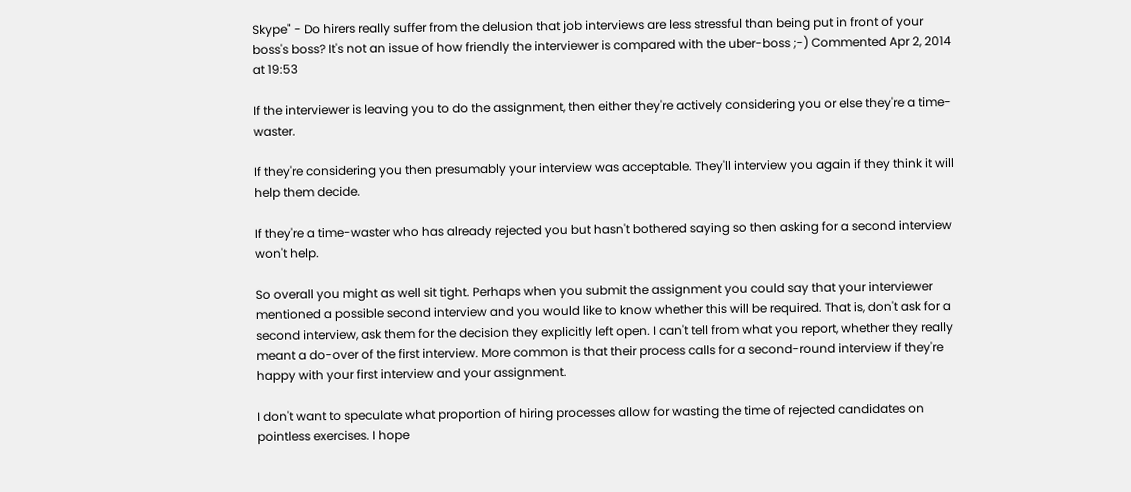Skype" - Do hirers really suffer from the delusion that job interviews are less stressful than being put in front of your boss's boss? It's not an issue of how friendly the interviewer is compared with the uber-boss ;-) Commented Apr 2, 2014 at 19:53

If the interviewer is leaving you to do the assignment, then either they're actively considering you or else they're a time-waster.

If they're considering you then presumably your interview was acceptable. They'll interview you again if they think it will help them decide.

If they're a time-waster who has already rejected you but hasn't bothered saying so then asking for a second interview won't help.

So overall you might as well sit tight. Perhaps when you submit the assignment you could say that your interviewer mentioned a possible second interview and you would like to know whether this will be required. That is, don't ask for a second interview, ask them for the decision they explicitly left open. I can't tell from what you report, whether they really meant a do-over of the first interview. More common is that their process calls for a second-round interview if they're happy with your first interview and your assignment.

I don't want to speculate what proportion of hiring processes allow for wasting the time of rejected candidates on pointless exercises. I hope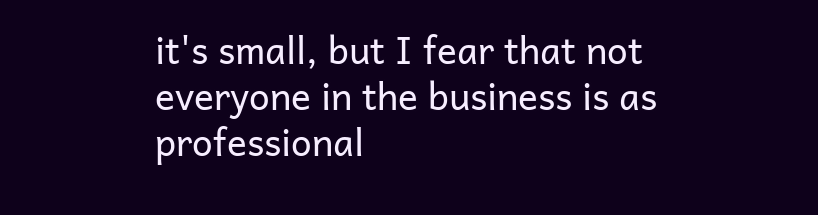it's small, but I fear that not everyone in the business is as professional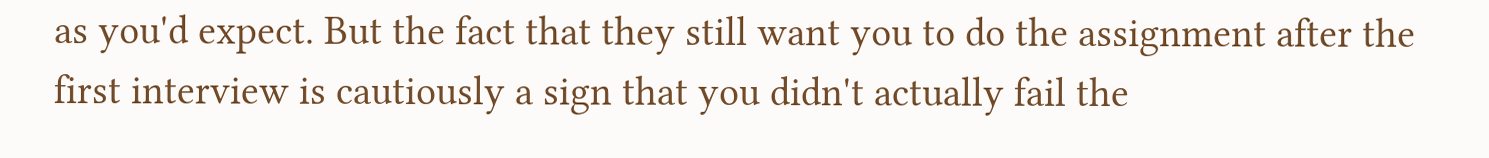as you'd expect. But the fact that they still want you to do the assignment after the first interview is cautiously a sign that you didn't actually fail the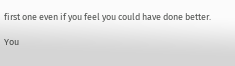first one even if you feel you could have done better.

You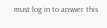must log in to answer this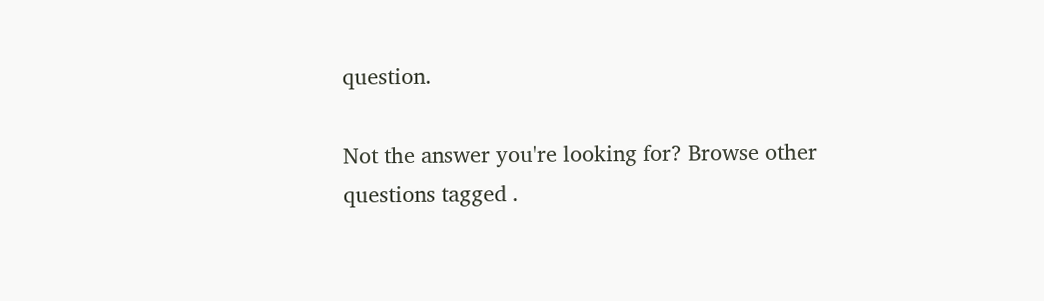question.

Not the answer you're looking for? Browse other questions tagged .